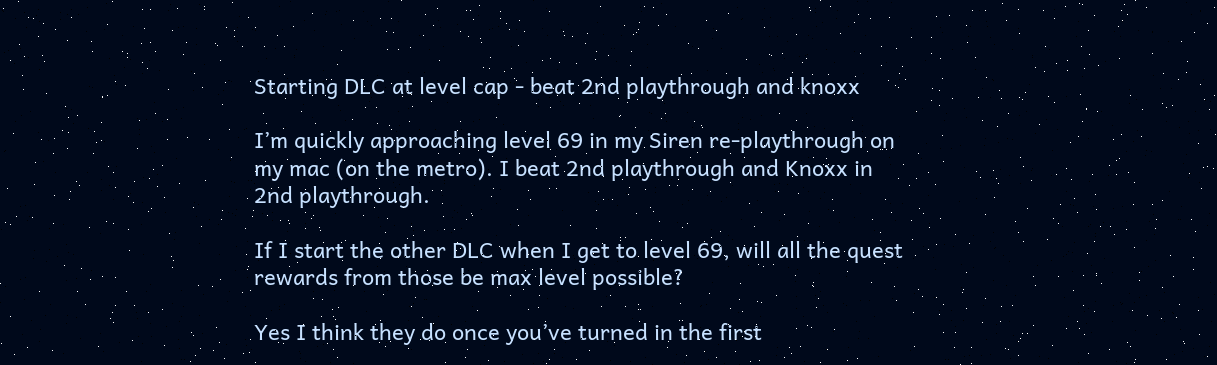Starting DLC at level cap - beat 2nd playthrough and knoxx

I’m quickly approaching level 69 in my Siren re-playthrough on my mac (on the metro). I beat 2nd playthrough and Knoxx in 2nd playthrough.

If I start the other DLC when I get to level 69, will all the quest rewards from those be max level possible?

Yes I think they do once you’ve turned in the first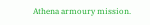Athena armoury mission.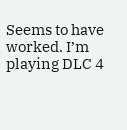Seems to have worked. I’m playing DLC 4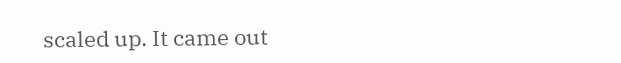scaled up. It came out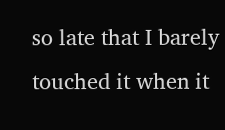so late that I barely touched it when it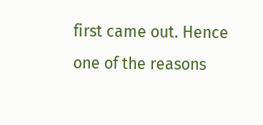first came out. Hence one of the reasons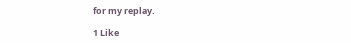for my replay.

1 Like